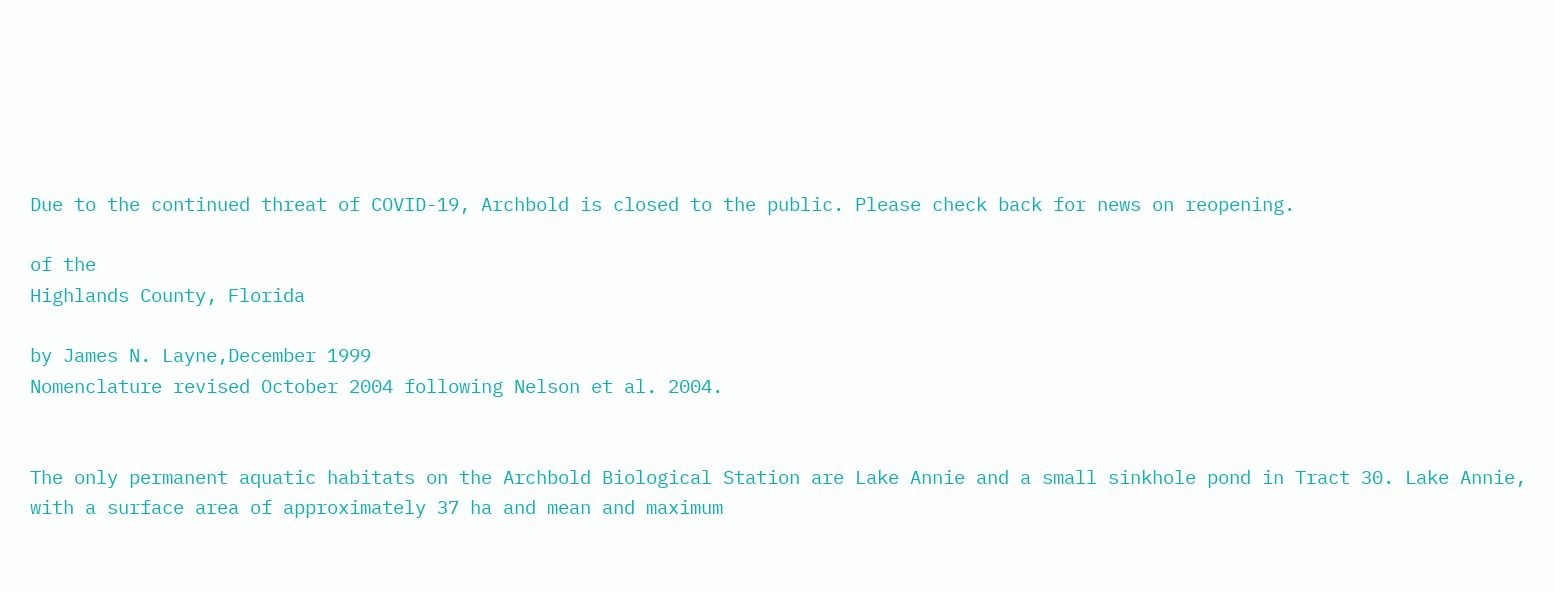Due to the continued threat of COVID-19, Archbold is closed to the public. Please check back for news on reopening.

of the
Highlands County, Florida

by James N. Layne,December 1999
Nomenclature revised October 2004 following Nelson et al. 2004.


The only permanent aquatic habitats on the Archbold Biological Station are Lake Annie and a small sinkhole pond in Tract 30. Lake Annie, with a surface area of approximately 37 ha and mean and maximum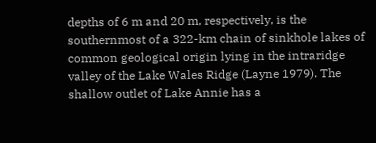depths of 6 m and 20 m, respectively, is the southernmost of a 322-km chain of sinkhole lakes of common geological origin lying in the intraridge valley of the Lake Wales Ridge (Layne 1979). The shallow outlet of Lake Annie has a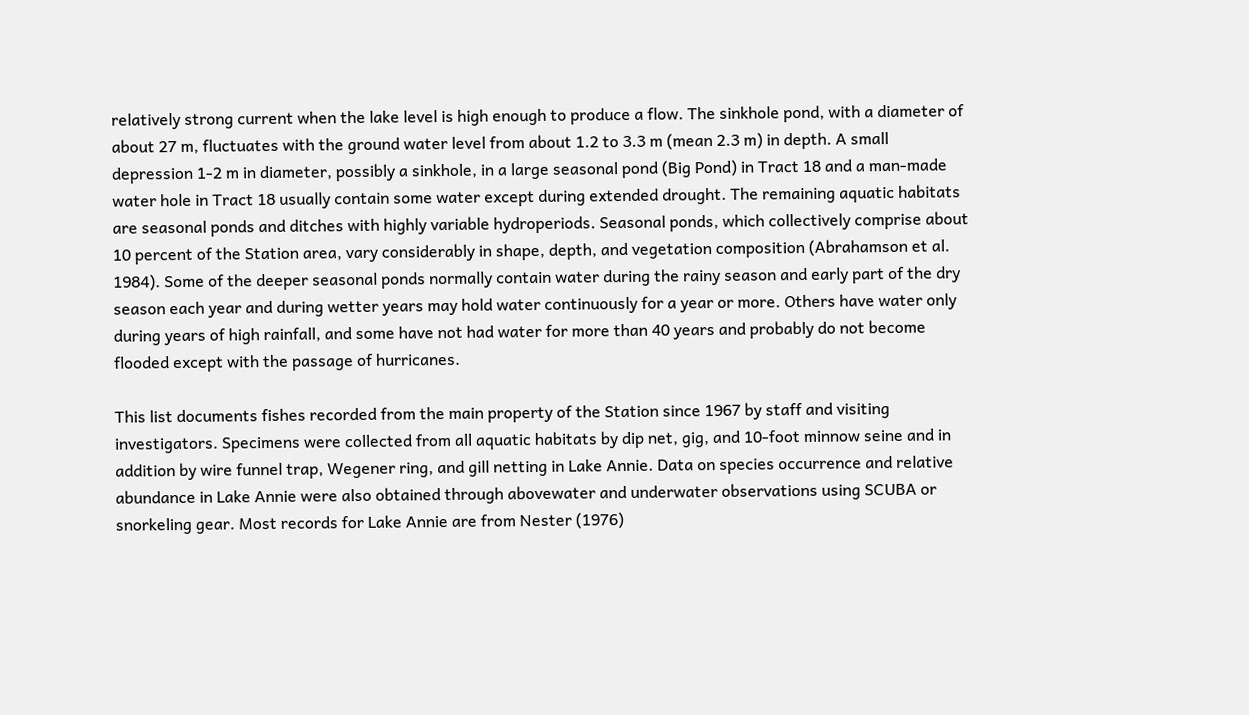relatively strong current when the lake level is high enough to produce a flow. The sinkhole pond, with a diameter of about 27 m, fluctuates with the ground water level from about 1.2 to 3.3 m (mean 2.3 m) in depth. A small depression 1-2 m in diameter, possibly a sinkhole, in a large seasonal pond (Big Pond) in Tract 18 and a man-made water hole in Tract 18 usually contain some water except during extended drought. The remaining aquatic habitats are seasonal ponds and ditches with highly variable hydroperiods. Seasonal ponds, which collectively comprise about 10 percent of the Station area, vary considerably in shape, depth, and vegetation composition (Abrahamson et al. 1984). Some of the deeper seasonal ponds normally contain water during the rainy season and early part of the dry season each year and during wetter years may hold water continuously for a year or more. Others have water only during years of high rainfall, and some have not had water for more than 40 years and probably do not become flooded except with the passage of hurricanes.

This list documents fishes recorded from the main property of the Station since 1967 by staff and visiting investigators. Specimens were collected from all aquatic habitats by dip net, gig, and 10-foot minnow seine and in addition by wire funnel trap, Wegener ring, and gill netting in Lake Annie. Data on species occurrence and relative abundance in Lake Annie were also obtained through abovewater and underwater observations using SCUBA or snorkeling gear. Most records for Lake Annie are from Nester (1976)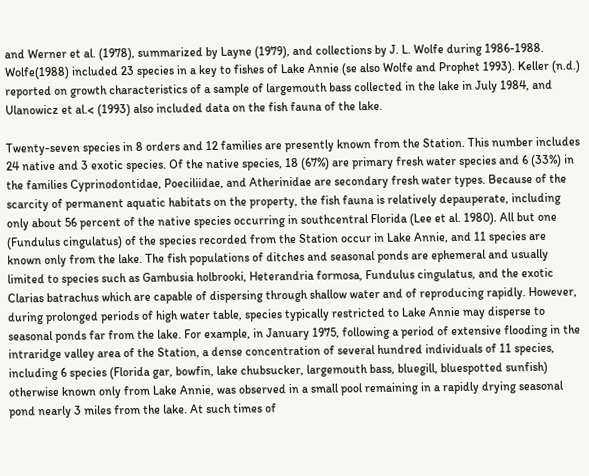and Werner et al. (1978), summarized by Layne (1979), and collections by J. L. Wolfe during 1986-1988. Wolfe(1988) included 23 species in a key to fishes of Lake Annie (se also Wolfe and Prophet 1993). Keller (n.d.) reported on growth characteristics of a sample of largemouth bass collected in the lake in July 1984, and Ulanowicz et al.< (1993) also included data on the fish fauna of the lake.

Twenty-seven species in 8 orders and 12 families are presently known from the Station. This number includes 24 native and 3 exotic species. Of the native species, 18 (67%) are primary fresh water species and 6 (33%) in the families Cyprinodontidae, Poeciliidae, and Atherinidae are secondary fresh water types. Because of the scarcity of permanent aquatic habitats on the property, the fish fauna is relatively depauperate, including only about 56 percent of the native species occurring in southcentral Florida (Lee et al. 1980). All but one (Fundulus cingulatus) of the species recorded from the Station occur in Lake Annie, and 11 species are known only from the lake. The fish populations of ditches and seasonal ponds are ephemeral and usually limited to species such as Gambusia holbrooki, Heterandria formosa, Fundulus cingulatus, and the exotic Clarias batrachus which are capable of dispersing through shallow water and of reproducing rapidly. However, during prolonged periods of high water table, species typically restricted to Lake Annie may disperse to seasonal ponds far from the lake. For example, in January 1975, following a period of extensive flooding in the intraridge valley area of the Station, a dense concentration of several hundred individuals of 11 species, including 6 species (Florida gar, bowfin, lake chubsucker, largemouth bass, bluegill, bluespotted sunfish) otherwise known only from Lake Annie, was observed in a small pool remaining in a rapidly drying seasonal pond nearly 3 miles from the lake. At such times of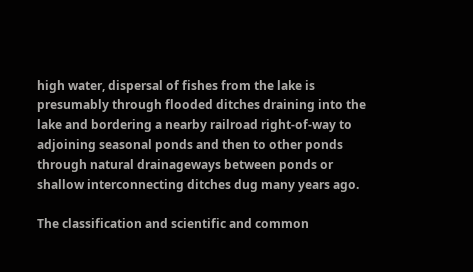high water, dispersal of fishes from the lake is presumably through flooded ditches draining into the lake and bordering a nearby railroad right-of-way to adjoining seasonal ponds and then to other ponds through natural drainageways between ponds or shallow interconnecting ditches dug many years ago.

The classification and scientific and common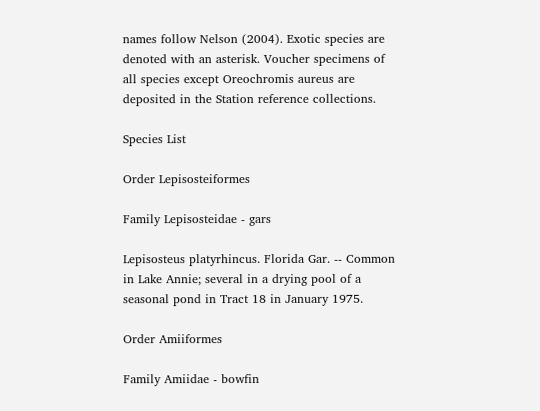names follow Nelson (2004). Exotic species are denoted with an asterisk. Voucher specimens of all species except Oreochromis aureus are deposited in the Station reference collections.

Species List

Order Lepisosteiformes

Family Lepisosteidae - gars

Lepisosteus platyrhincus. Florida Gar. -- Common in Lake Annie; several in a drying pool of a seasonal pond in Tract 18 in January 1975.

Order Amiiformes

Family Amiidae - bowfin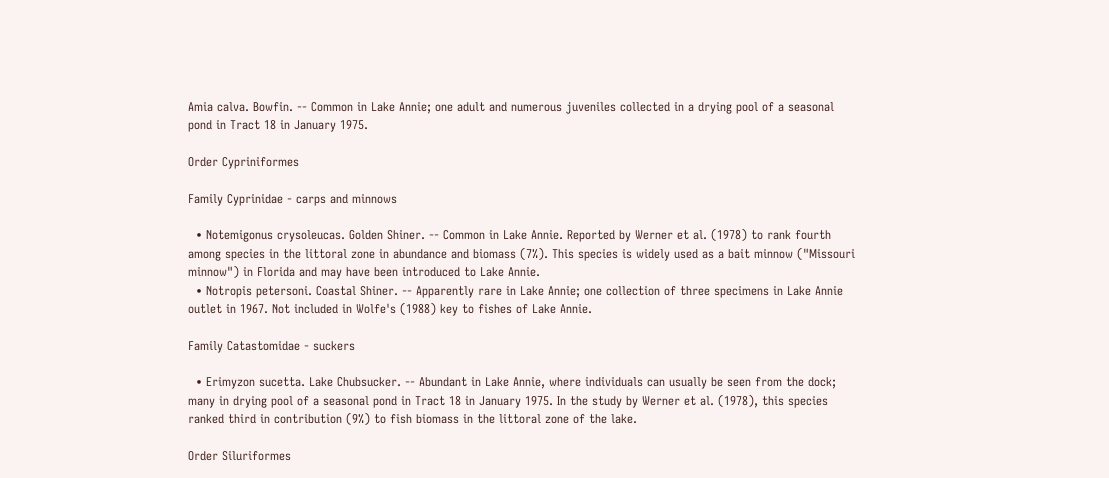Amia calva. Bowfin. -- Common in Lake Annie; one adult and numerous juveniles collected in a drying pool of a seasonal pond in Tract 18 in January 1975.

Order Cypriniformes

Family Cyprinidae - carps and minnows

  • Notemigonus crysoleucas. Golden Shiner. -- Common in Lake Annie. Reported by Werner et al. (1978) to rank fourth among species in the littoral zone in abundance and biomass (7%). This species is widely used as a bait minnow ("Missouri minnow") in Florida and may have been introduced to Lake Annie.
  • Notropis petersoni. Coastal Shiner. -- Apparently rare in Lake Annie; one collection of three specimens in Lake Annie outlet in 1967. Not included in Wolfe's (1988) key to fishes of Lake Annie.

Family Catastomidae - suckers

  • Erimyzon sucetta. Lake Chubsucker. -- Abundant in Lake Annie, where individuals can usually be seen from the dock; many in drying pool of a seasonal pond in Tract 18 in January 1975. In the study by Werner et al. (1978), this species ranked third in contribution (9%) to fish biomass in the littoral zone of the lake.

Order Siluriformes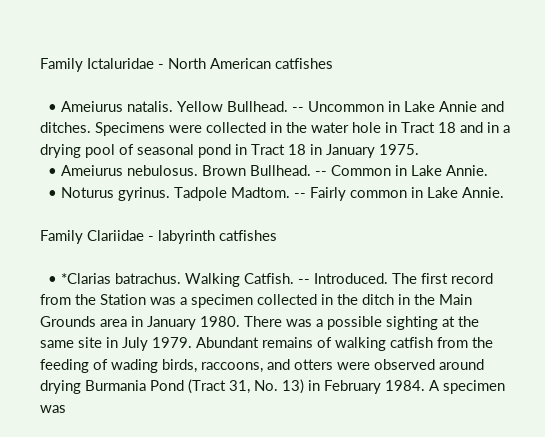Family Ictaluridae - North American catfishes

  • Ameiurus natalis. Yellow Bullhead. -- Uncommon in Lake Annie and ditches. Specimens were collected in the water hole in Tract 18 and in a drying pool of seasonal pond in Tract 18 in January 1975.
  • Ameiurus nebulosus. Brown Bullhead. -- Common in Lake Annie.
  • Noturus gyrinus. Tadpole Madtom. -- Fairly common in Lake Annie.

Family Clariidae - labyrinth catfishes

  • *Clarias batrachus. Walking Catfish. -- Introduced. The first record from the Station was a specimen collected in the ditch in the Main Grounds area in January 1980. There was a possible sighting at the same site in July 1979. Abundant remains of walking catfish from the feeding of wading birds, raccoons, and otters were observed around drying Burmania Pond (Tract 31, No. 13) in February 1984. A specimen was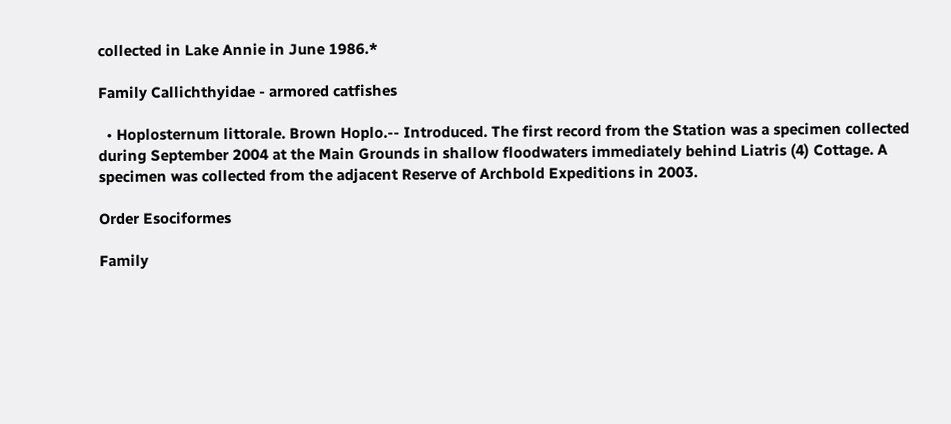collected in Lake Annie in June 1986.*

Family Callichthyidae - armored catfishes

  • Hoplosternum littorale. Brown Hoplo.-- Introduced. The first record from the Station was a specimen collected during September 2004 at the Main Grounds in shallow floodwaters immediately behind Liatris (4) Cottage. A specimen was collected from the adjacent Reserve of Archbold Expeditions in 2003.

Order Esociformes

Family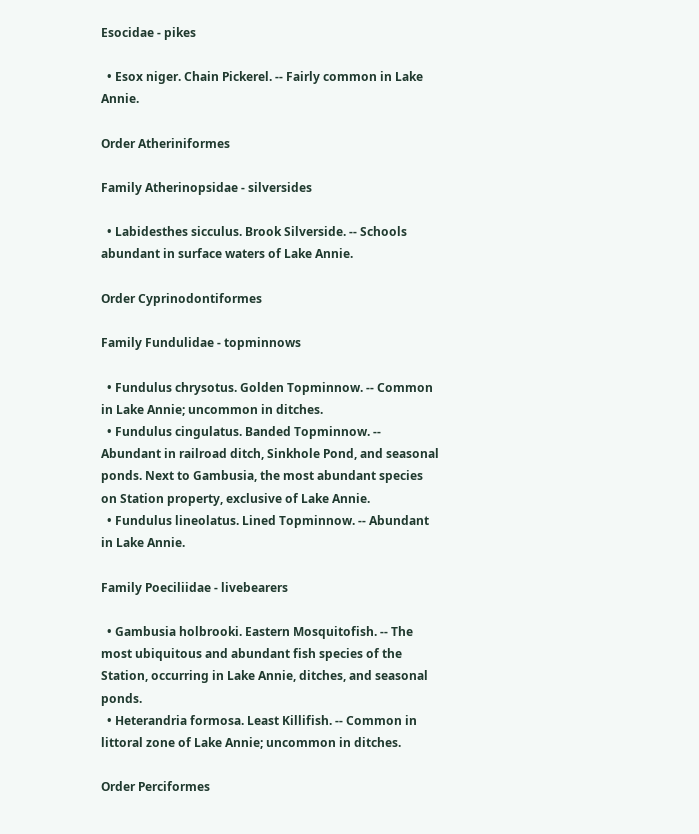Esocidae - pikes

  • Esox niger. Chain Pickerel. -- Fairly common in Lake Annie.

Order Atheriniformes

Family Atherinopsidae - silversides

  • Labidesthes sicculus. Brook Silverside. -- Schools abundant in surface waters of Lake Annie.

Order Cyprinodontiformes

Family Fundulidae - topminnows

  • Fundulus chrysotus. Golden Topminnow. -- Common in Lake Annie; uncommon in ditches.
  • Fundulus cingulatus. Banded Topminnow. -- Abundant in railroad ditch, Sinkhole Pond, and seasonal ponds. Next to Gambusia, the most abundant species on Station property, exclusive of Lake Annie.
  • Fundulus lineolatus. Lined Topminnow. -- Abundant in Lake Annie.

Family Poeciliidae - livebearers

  • Gambusia holbrooki. Eastern Mosquitofish. -- The most ubiquitous and abundant fish species of the Station, occurring in Lake Annie, ditches, and seasonal ponds.
  • Heterandria formosa. Least Killifish. -- Common in littoral zone of Lake Annie; uncommon in ditches.

Order Perciformes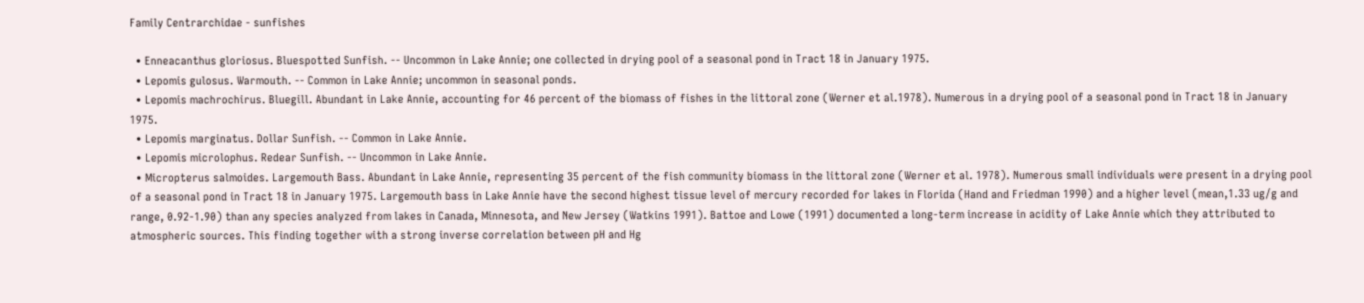Family Centrarchidae - sunfishes

  • Enneacanthus gloriosus. Bluespotted Sunfish. -- Uncommon in Lake Annie; one collected in drying pool of a seasonal pond in Tract 18 in January 1975.
  • Lepomis gulosus. Warmouth. -- Common in Lake Annie; uncommon in seasonal ponds.
  • Lepomis machrochirus. Bluegill. Abundant in Lake Annie, accounting for 46 percent of the biomass of fishes in the littoral zone (Werner et al.1978). Numerous in a drying pool of a seasonal pond in Tract 18 in January 1975.
  • Lepomis marginatus. Dollar Sunfish. -- Common in Lake Annie.
  • Lepomis microlophus. Redear Sunfish. -- Uncommon in Lake Annie.
  • Micropterus salmoides. Largemouth Bass. Abundant in Lake Annie, representing 35 percent of the fish community biomass in the littoral zone (Werner et al. 1978). Numerous small individuals were present in a drying pool of a seasonal pond in Tract 18 in January 1975. Largemouth bass in Lake Annie have the second highest tissue level of mercury recorded for lakes in Florida (Hand and Friedman 1990) and a higher level (mean,1.33 ug/g and range, 0.92-1.90) than any species analyzed from lakes in Canada, Minnesota, and New Jersey (Watkins 1991). Battoe and Lowe (1991) documented a long-term increase in acidity of Lake Annie which they attributed to atmospheric sources. This finding together with a strong inverse correlation between pH and Hg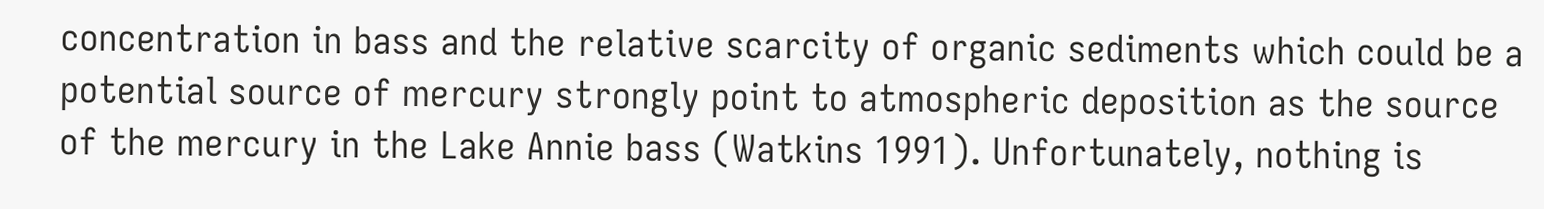concentration in bass and the relative scarcity of organic sediments which could be a potential source of mercury strongly point to atmospheric deposition as the source of the mercury in the Lake Annie bass (Watkins 1991). Unfortunately, nothing is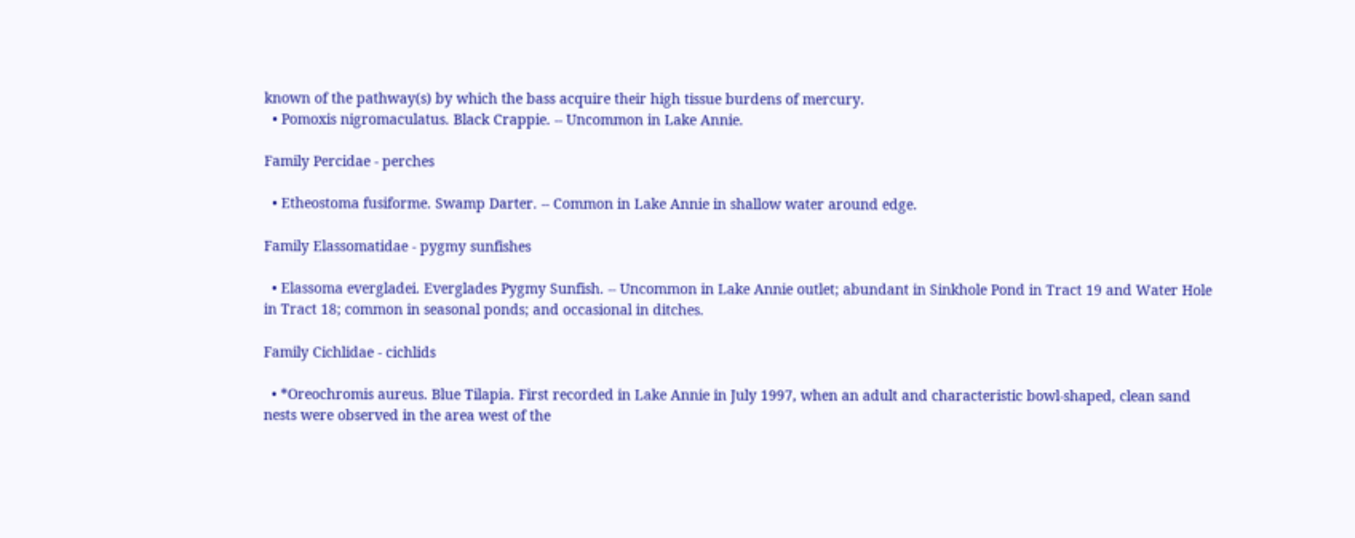known of the pathway(s) by which the bass acquire their high tissue burdens of mercury.
  • Pomoxis nigromaculatus. Black Crappie. -- Uncommon in Lake Annie.

Family Percidae - perches

  • Etheostoma fusiforme. Swamp Darter. -- Common in Lake Annie in shallow water around edge.

Family Elassomatidae - pygmy sunfishes

  • Elassoma evergladei. Everglades Pygmy Sunfish. -- Uncommon in Lake Annie outlet; abundant in Sinkhole Pond in Tract 19 and Water Hole in Tract 18; common in seasonal ponds; and occasional in ditches.

Family Cichlidae - cichlids

  • *Oreochromis aureus. Blue Tilapia. First recorded in Lake Annie in July 1997, when an adult and characteristic bowl-shaped, clean sand nests were observed in the area west of the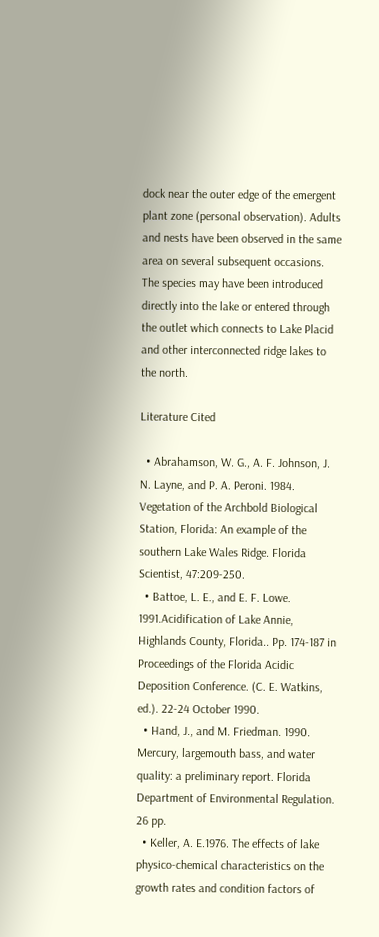dock near the outer edge of the emergent plant zone (personal observation). Adults and nests have been observed in the same area on several subsequent occasions. The species may have been introduced directly into the lake or entered through the outlet which connects to Lake Placid and other interconnected ridge lakes to the north.

Literature Cited

  • Abrahamson, W. G., A. F. Johnson, J. N. Layne, and P. A. Peroni. 1984. Vegetation of the Archbold Biological Station, Florida: An example of the southern Lake Wales Ridge. Florida Scientist, 47:209-250.
  • Battoe, L. E., and E. F. Lowe. 1991.Acidification of Lake Annie, Highlands County, Florida.. Pp. 174-187 in Proceedings of the Florida Acidic Deposition Conference. (C. E. Watkins, ed.). 22-24 October 1990.
  • Hand, J., and M. Friedman. 1990. Mercury, largemouth bass, and water quality: a preliminary report. Florida Department of Environmental Regulation. 26 pp.
  • Keller, A. E.1976. The effects of lake physico-chemical characteristics on the growth rates and condition factors of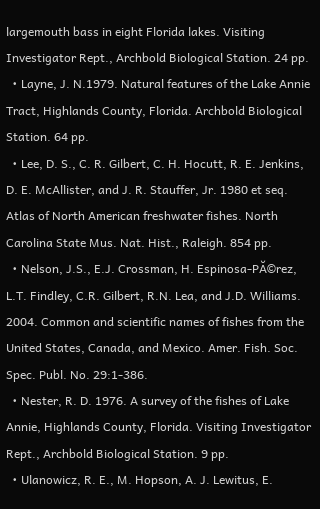largemouth bass in eight Florida lakes. Visiting Investigator Rept., Archbold Biological Station. 24 pp.
  • Layne, J. N.1979. Natural features of the Lake Annie Tract, Highlands County, Florida. Archbold Biological Station. 64 pp.
  • Lee, D. S., C. R. Gilbert, C. H. Hocutt, R. E. Jenkins, D. E. McAllister, and J. R. Stauffer, Jr. 1980 et seq. Atlas of North American freshwater fishes. North Carolina State Mus. Nat. Hist., Raleigh. 854 pp.
  • Nelson, J.S., E.J. Crossman, H. Espinosa-PĂ©rez, L.T. Findley, C.R. Gilbert, R.N. Lea, and J.D. Williams. 2004. Common and scientific names of fishes from the United States, Canada, and Mexico. Amer. Fish. Soc. Spec. Publ. No. 29:1-386.
  • Nester, R. D. 1976. A survey of the fishes of Lake Annie, Highlands County, Florida. Visiting Investigator Rept., Archbold Biological Station. 9 pp.
  • Ulanowicz, R. E., M. Hopson, A. J. Lewitus, E.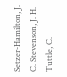Setzer-Hamilton, J. C. Stevenson, J. H. Tuttle, C.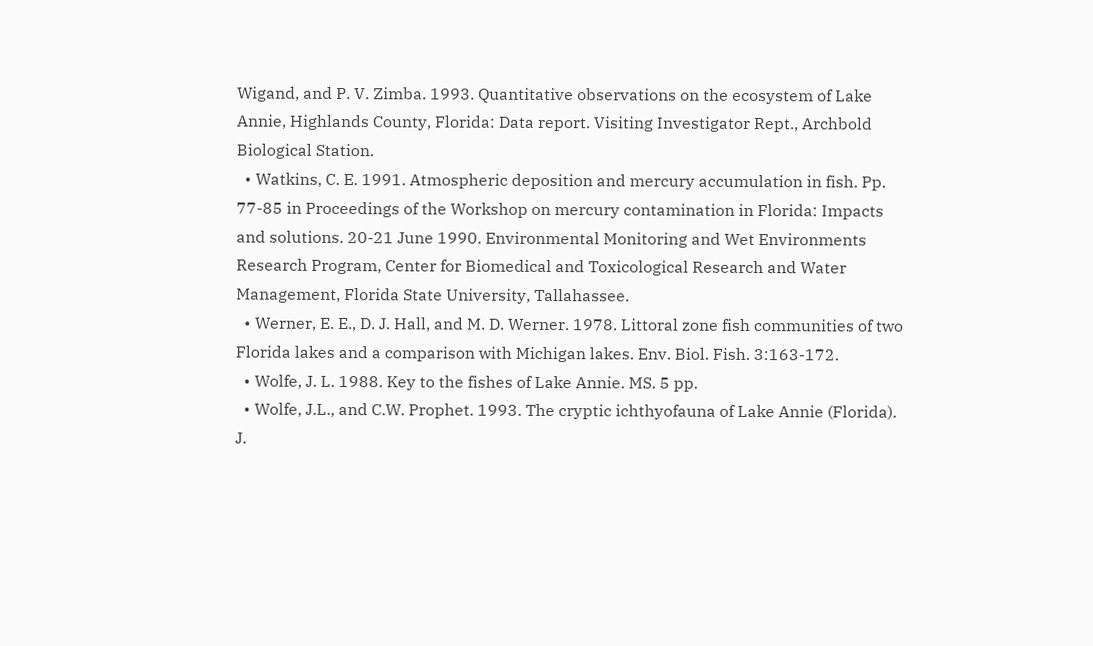Wigand, and P. V. Zimba. 1993. Quantitative observations on the ecosystem of Lake Annie, Highlands County, Florida: Data report. Visiting Investigator Rept., Archbold Biological Station.
  • Watkins, C. E. 1991. Atmospheric deposition and mercury accumulation in fish. Pp. 77-85 in Proceedings of the Workshop on mercury contamination in Florida: Impacts and solutions. 20-21 June 1990. Environmental Monitoring and Wet Environments Research Program, Center for Biomedical and Toxicological Research and Water Management, Florida State University, Tallahassee.
  • Werner, E. E., D. J. Hall, and M. D. Werner. 1978. Littoral zone fish communities of two Florida lakes and a comparison with Michigan lakes. Env. Biol. Fish. 3:163-172.
  • Wolfe, J. L. 1988. Key to the fishes of Lake Annie. MS. 5 pp.
  • Wolfe, J.L., and C.W. Prophet. 1993. The cryptic ichthyofauna of Lake Annie (Florida). J.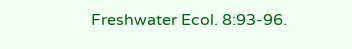Freshwater Ecol. 8:93-96.